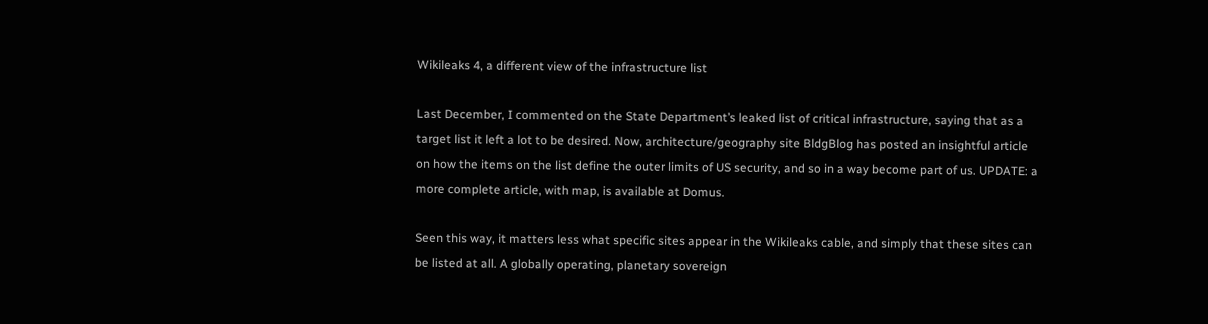Wikileaks 4, a different view of the infrastructure list

Last December, I commented on the State Department’s leaked list of critical infrastructure, saying that as a target list it left a lot to be desired. Now, architecture/geography site BldgBlog has posted an insightful article on how the items on the list define the outer limits of US security, and so in a way become part of us. UPDATE: a more complete article, with map, is available at Domus.

Seen this way, it matters less what specific sites appear in the Wikileaks cable, and simply that these sites can be listed at all. A globally operating, planetary sovereign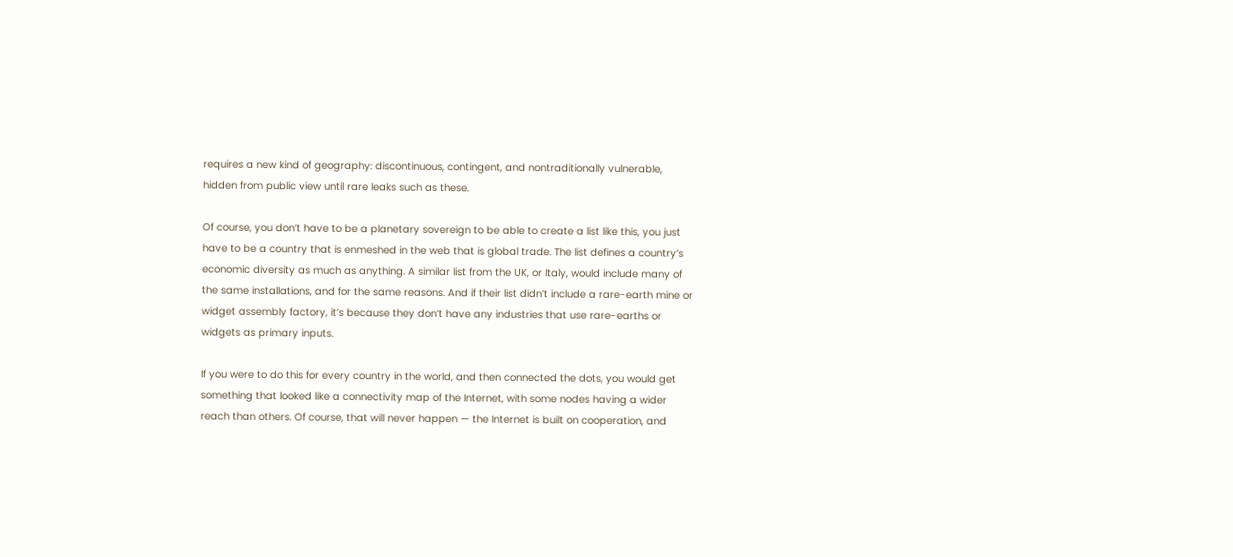requires a new kind of geography: discontinuous, contingent, and nontraditionally vulnerable, hidden from public view until rare leaks such as these.

Of course, you don’t have to be a planetary sovereign to be able to create a list like this, you just have to be a country that is enmeshed in the web that is global trade. The list defines a country’s economic diversity as much as anything. A similar list from the UK, or Italy, would include many of the same installations, and for the same reasons. And if their list didn’t include a rare-earth mine or widget assembly factory, it’s because they don’t have any industries that use rare-earths or widgets as primary inputs.

If you were to do this for every country in the world, and then connected the dots, you would get something that looked like a connectivity map of the Internet, with some nodes having a wider reach than others. Of course, that will never happen — the Internet is built on cooperation, and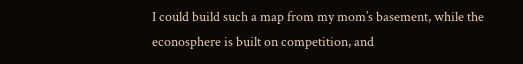I could build such a map from my mom’s basement, while the econosphere is built on competition, and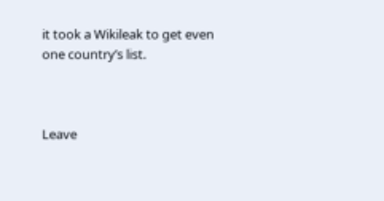it took a Wikileak to get even one country’s list.



Leave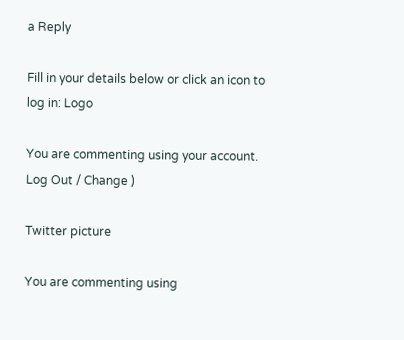a Reply

Fill in your details below or click an icon to log in: Logo

You are commenting using your account. Log Out / Change )

Twitter picture

You are commenting using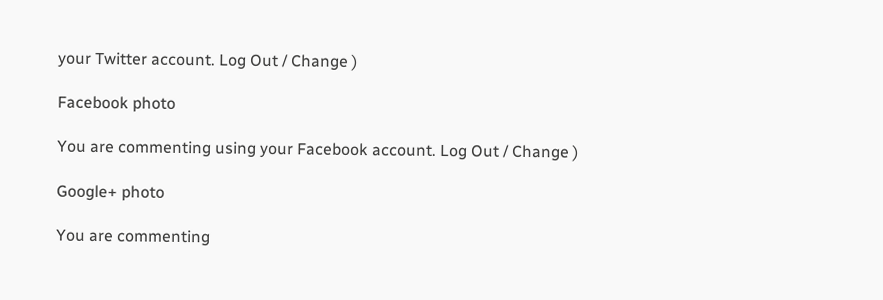your Twitter account. Log Out / Change )

Facebook photo

You are commenting using your Facebook account. Log Out / Change )

Google+ photo

You are commenting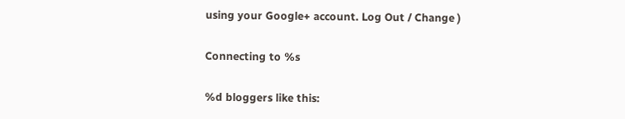using your Google+ account. Log Out / Change )

Connecting to %s

%d bloggers like this: